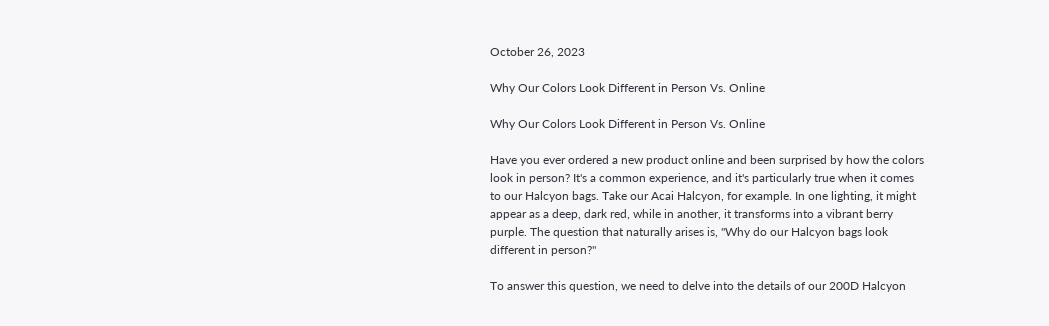October 26, 2023

Why Our Colors Look Different in Person Vs. Online

Why Our Colors Look Different in Person Vs. Online

Have you ever ordered a new product online and been surprised by how the colors look in person? It's a common experience, and it's particularly true when it comes to our Halcyon bags. Take our Acai Halcyon, for example. In one lighting, it might appear as a deep, dark red, while in another, it transforms into a vibrant berry purple. The question that naturally arises is, "Why do our Halcyon bags look different in person?"

To answer this question, we need to delve into the details of our 200D Halcyon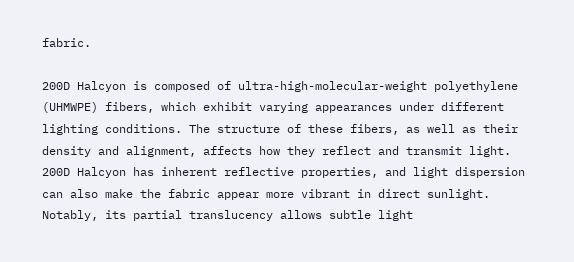fabric.

200D Halcyon is composed of ultra-high-molecular-weight polyethylene (UHMWPE) fibers, which exhibit varying appearances under different lighting conditions. The structure of these fibers, as well as their density and alignment, affects how they reflect and transmit light. 200D Halcyon has inherent reflective properties, and light dispersion can also make the fabric appear more vibrant in direct sunlight. Notably, its partial translucency allows subtle light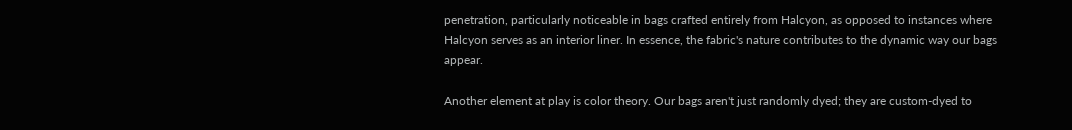penetration, particularly noticeable in bags crafted entirely from Halcyon, as opposed to instances where Halcyon serves as an interior liner. In essence, the fabric's nature contributes to the dynamic way our bags appear.

Another element at play is color theory. Our bags aren't just randomly dyed; they are custom-dyed to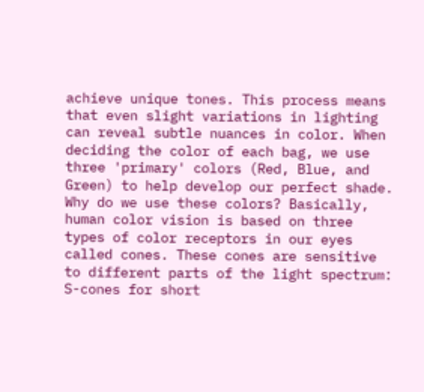achieve unique tones. This process means that even slight variations in lighting can reveal subtle nuances in color. When deciding the color of each bag, we use three 'primary' colors (Red, Blue, and Green) to help develop our perfect shade. Why do we use these colors? Basically, human color vision is based on three types of color receptors in our eyes called cones. These cones are sensitive to different parts of the light spectrum: S-cones for short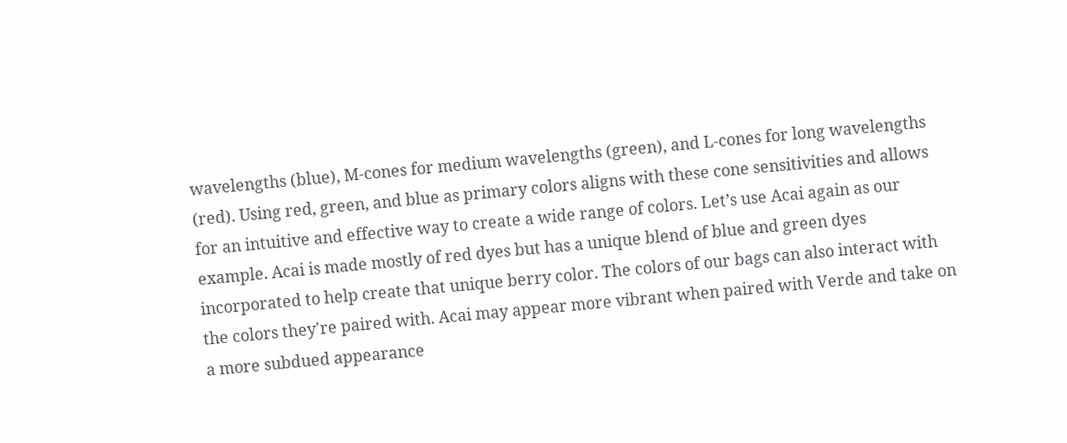wavelengths (blue), M-cones for medium wavelengths (green), and L-cones for long wavelengths (red). Using red, green, and blue as primary colors aligns with these cone sensitivities and allows for an intuitive and effective way to create a wide range of colors. Let’s use Acai again as our example. Acai is made mostly of red dyes but has a unique blend of blue and green dyes incorporated to help create that unique berry color. The colors of our bags can also interact with the colors they're paired with. Acai may appear more vibrant when paired with Verde and take on a more subdued appearance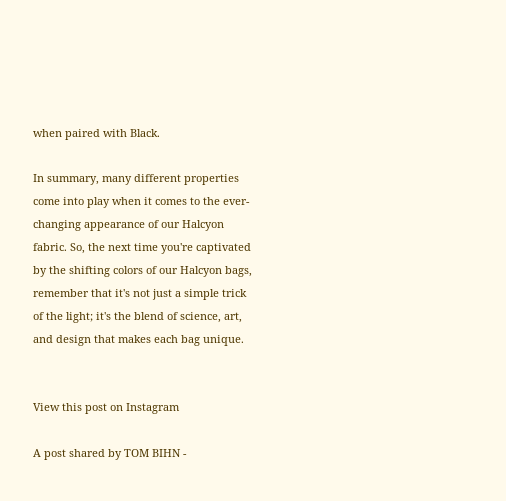when paired with Black.

In summary, many different properties come into play when it comes to the ever-changing appearance of our Halcyon fabric. So, the next time you're captivated by the shifting colors of our Halcyon bags, remember that it's not just a simple trick of the light; it's the blend of science, art, and design that makes each bag unique.


View this post on Instagram

A post shared by TOM BIHN -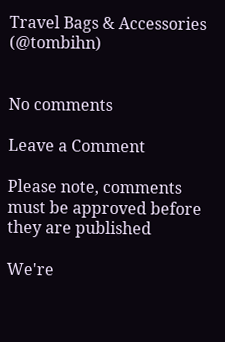Travel Bags & Accessories (@tombihn)


No comments

Leave a Comment

Please note, comments must be approved before they are published

We're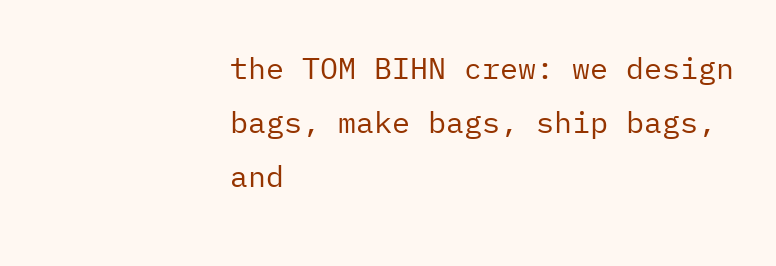the TOM BIHN crew: we design bags, make bags, ship bags, and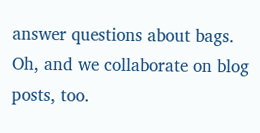answer questions about bags. Oh, and we collaborate on blog posts, too.